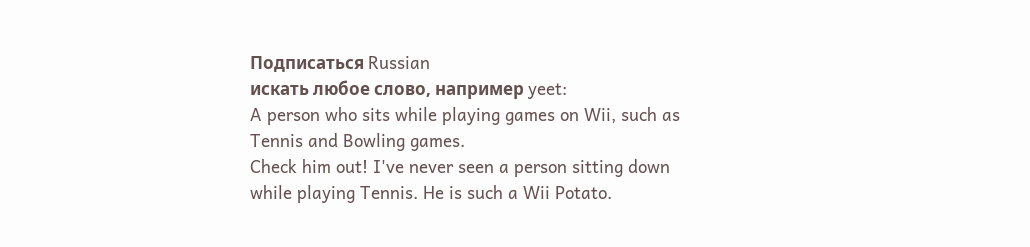Подписаться Russian
искать любое слово, например yeet:
A person who sits while playing games on Wii, such as Tennis and Bowling games.
Check him out! I've never seen a person sitting down while playing Tennis. He is such a Wii Potato.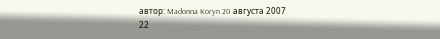автор: Madonna Koryn 20 августа 2007
22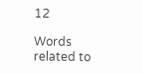12

Words related to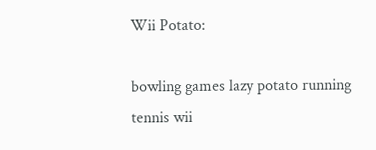Wii Potato:

bowling games lazy potato running tennis wii